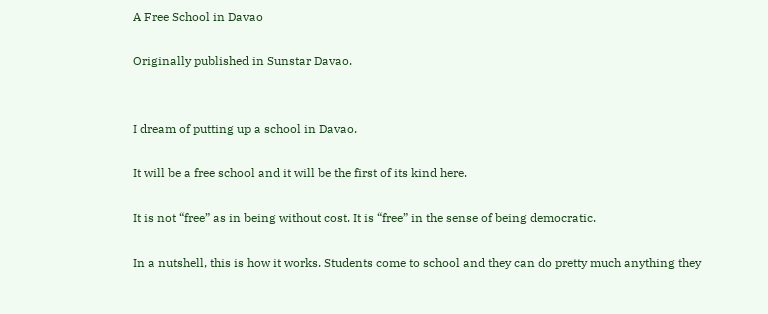A Free School in Davao

Originally published in Sunstar Davao.


I dream of putting up a school in Davao.

It will be a free school and it will be the first of its kind here.

It is not “free” as in being without cost. It is “free” in the sense of being democratic.

In a nutshell, this is how it works. Students come to school and they can do pretty much anything they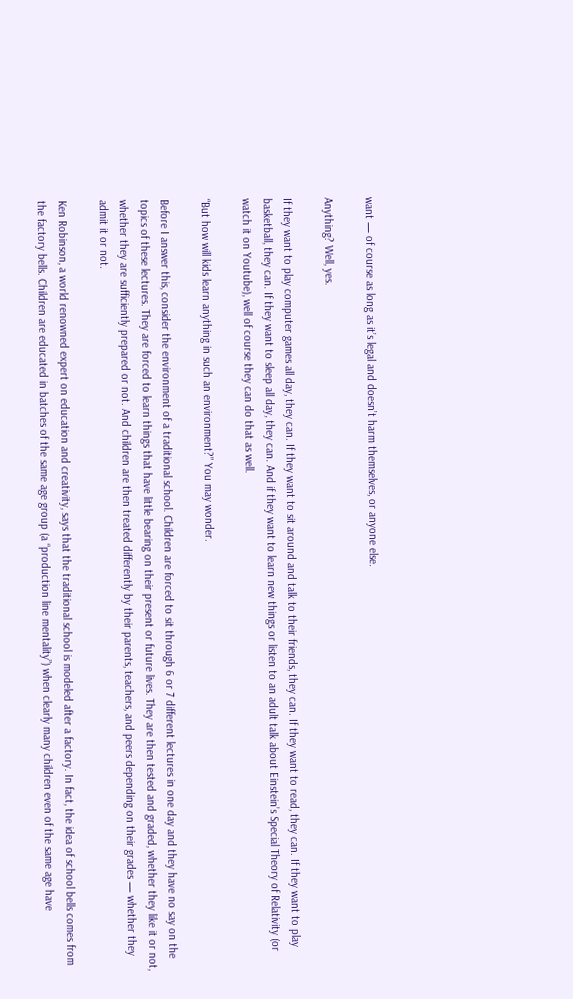want — of course as long as it’s legal and doesn’t harm themselves, or anyone else.

Anything? Well, yes.

If they want to play computer games all day, they can. If they want to sit around and talk to their friends, they can. If they want to read, they can. If they want to play basketball, they can. If they want to sleep all day, they can. And if they want to learn new things or listen to an adult talk about Einstein’s Special Theory of Relativity (or watch it on Youtube), well of course they can do that as well.

“But how will kids learn anything in such an environment?” You may wonder.

Before I answer this, consider the environment of a traditional school. Children are forced to sit through 6 or 7 different lectures in one day and they have no say on the topics of these lectures. They are forced to learn things that have little bearing on their present or future lives. They are then tested and graded, whether they like it or not, whether they are sufficiently prepared or not. And children are then treated differently by their parents, teachers, and peers depending on their grades — whether they admit it or not.

Ken Robinson, a world renowned expert on education and creativity, says that the traditional school is modeled after a factory. In fact, the idea of school bells comes from the factory bells. Children are educated in batches of the same age group (a “production line mentality”) when clearly many children even of the same age have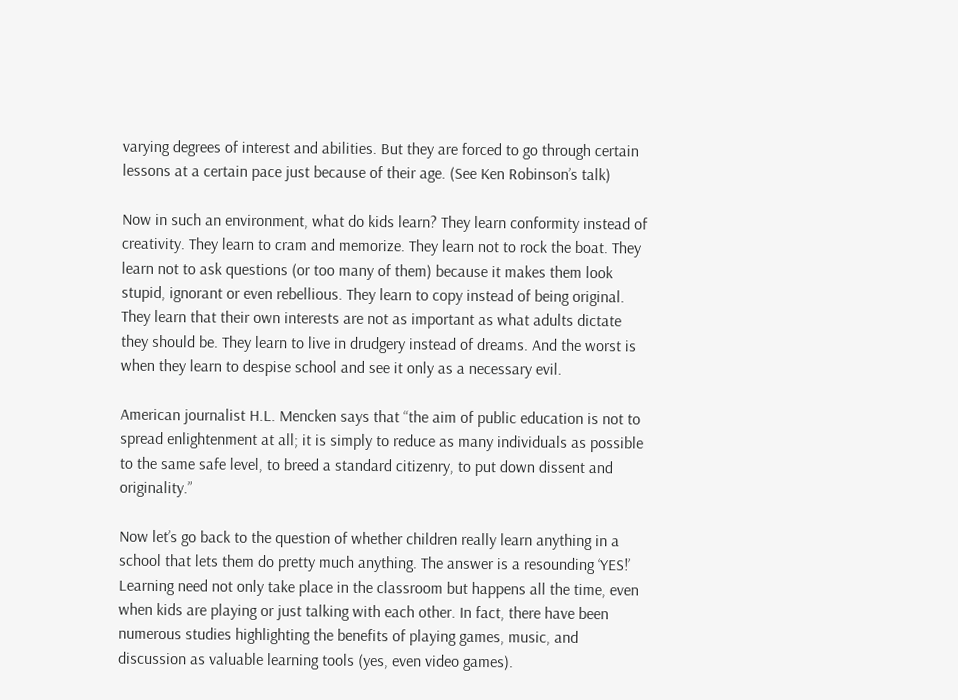varying degrees of interest and abilities. But they are forced to go through certain lessons at a certain pace just because of their age. (See Ken Robinson’s talk)

Now in such an environment, what do kids learn? They learn conformity instead of creativity. They learn to cram and memorize. They learn not to rock the boat. They learn not to ask questions (or too many of them) because it makes them look stupid, ignorant or even rebellious. They learn to copy instead of being original. They learn that their own interests are not as important as what adults dictate they should be. They learn to live in drudgery instead of dreams. And the worst is when they learn to despise school and see it only as a necessary evil.

American journalist H.L. Mencken says that “the aim of public education is not to spread enlightenment at all; it is simply to reduce as many individuals as possible to the same safe level, to breed a standard citizenry, to put down dissent and originality.”

Now let’s go back to the question of whether children really learn anything in a school that lets them do pretty much anything. The answer is a resounding ‘YES!’ Learning need not only take place in the classroom but happens all the time, even when kids are playing or just talking with each other. In fact, there have been numerous studies highlighting the benefits of playing games, music, and discussion as valuable learning tools (yes, even video games).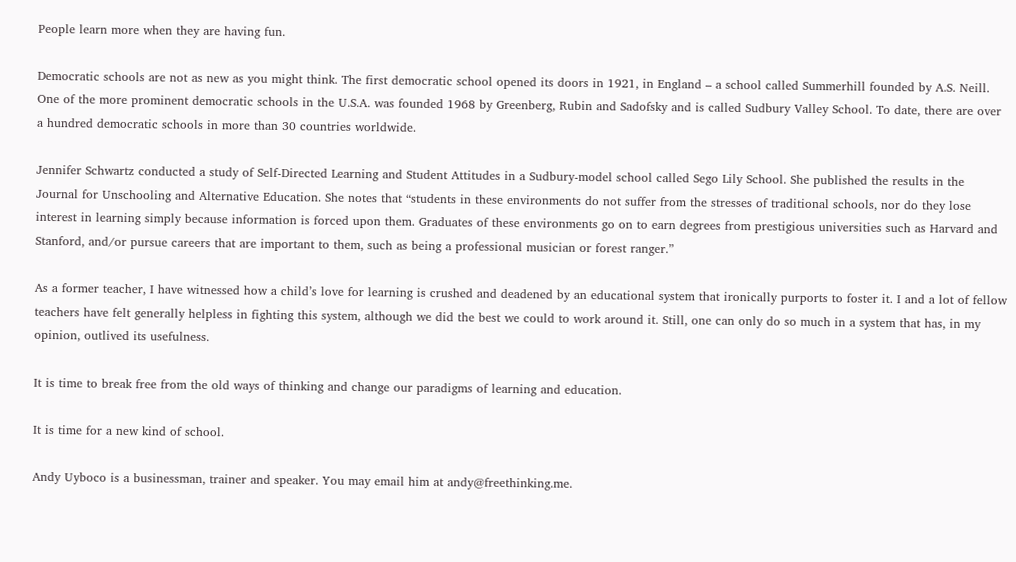People learn more when they are having fun.

Democratic schools are not as new as you might think. The first democratic school opened its doors in 1921, in England – a school called Summerhill founded by A.S. Neill. One of the more prominent democratic schools in the U.S.A. was founded 1968 by Greenberg, Rubin and Sadofsky and is called Sudbury Valley School. To date, there are over a hundred democratic schools in more than 30 countries worldwide.

Jennifer Schwartz conducted a study of Self-Directed Learning and Student Attitudes in a Sudbury-model school called Sego Lily School. She published the results in the Journal for Unschooling and Alternative Education. She notes that “students in these environments do not suffer from the stresses of traditional schools, nor do they lose interest in learning simply because information is forced upon them. Graduates of these environments go on to earn degrees from prestigious universities such as Harvard and Stanford, and/or pursue careers that are important to them, such as being a professional musician or forest ranger.”

As a former teacher, I have witnessed how a child’s love for learning is crushed and deadened by an educational system that ironically purports to foster it. I and a lot of fellow teachers have felt generally helpless in fighting this system, although we did the best we could to work around it. Still, one can only do so much in a system that has, in my opinion, outlived its usefulness.

It is time to break free from the old ways of thinking and change our paradigms of learning and education.

It is time for a new kind of school.

Andy Uyboco is a businessman, trainer and speaker. You may email him at andy@freethinking.me.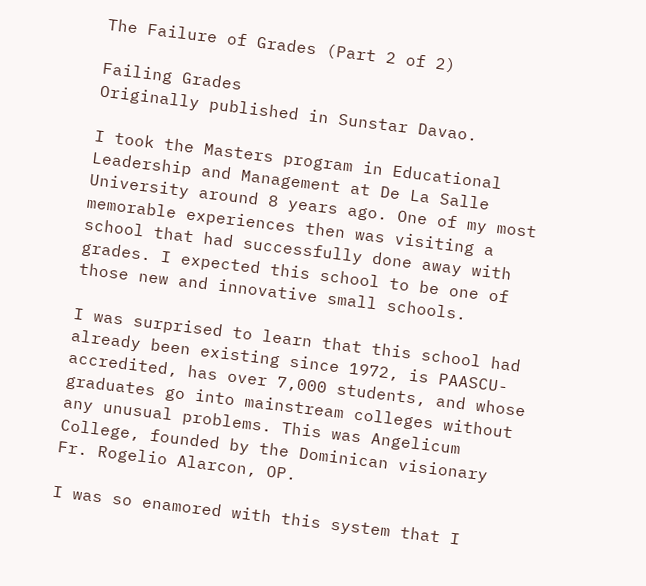The Failure of Grades (Part 2 of 2)

Failing Grades
Originally published in Sunstar Davao.

I took the Masters program in Educational Leadership and Management at De La Salle University around 8 years ago. One of my most memorable experiences then was visiting a school that had successfully done away with grades. I expected this school to be one of those new and innovative small schools.

I was surprised to learn that this school had already been existing since 1972, is PAASCU-accredited, has over 7,000 students, and whose graduates go into mainstream colleges without any unusual problems. This was Angelicum College, founded by the Dominican visionary Fr. Rogelio Alarcon, OP.

I was so enamored with this system that I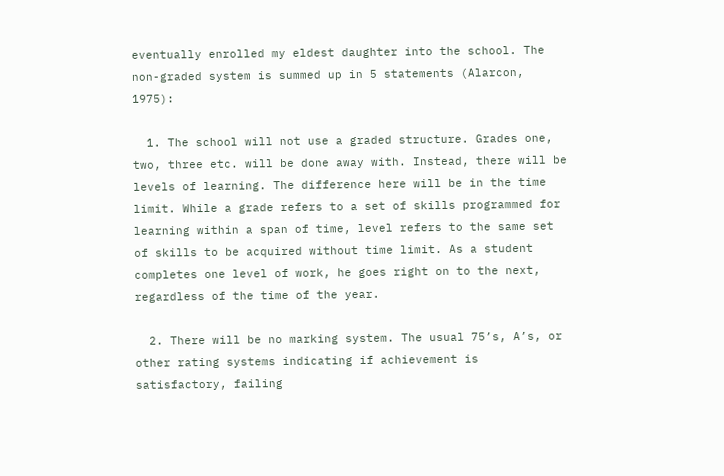eventually enrolled my eldest daughter into the school. The non-graded system is summed up in 5 statements (Alarcon, 1975):

  1. The school will not use a graded structure. Grades one, two, three etc. will be done away with. Instead, there will be levels of learning. The difference here will be in the time limit. While a grade refers to a set of skills programmed for learning within a span of time, level refers to the same set of skills to be acquired without time limit. As a student completes one level of work, he goes right on to the next, regardless of the time of the year.

  2. There will be no marking system. The usual 75’s, A’s, or other rating systems indicating if achievement is satisfactory, failing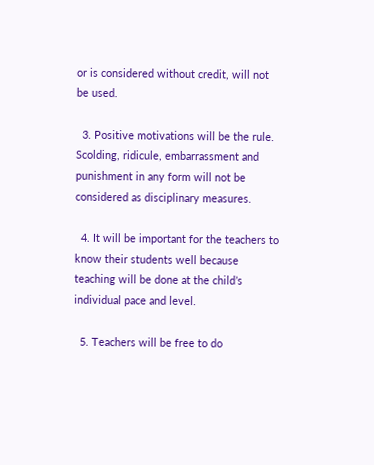or is considered without credit, will not be used.

  3. Positive motivations will be the rule. Scolding, ridicule, embarrassment and punishment in any form will not be considered as disciplinary measures.

  4. It will be important for the teachers to know their students well because teaching will be done at the child’s individual pace and level.

  5. Teachers will be free to do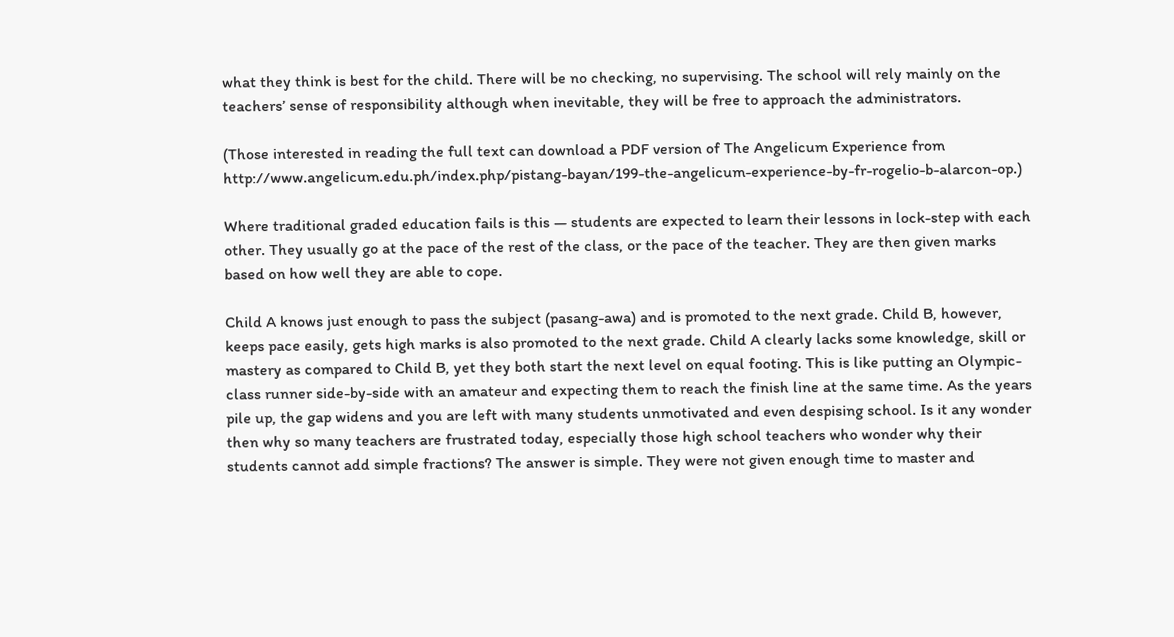what they think is best for the child. There will be no checking, no supervising. The school will rely mainly on the teachers’ sense of responsibility although when inevitable, they will be free to approach the administrators.

(Those interested in reading the full text can download a PDF version of The Angelicum Experience from http://www.angelicum.edu.ph/index.php/pistang-bayan/199-the-angelicum-experience-by-fr-rogelio-b-alarcon-op.)

Where traditional graded education fails is this — students are expected to learn their lessons in lock-step with each other. They usually go at the pace of the rest of the class, or the pace of the teacher. They are then given marks based on how well they are able to cope.

Child A knows just enough to pass the subject (pasang-awa) and is promoted to the next grade. Child B, however, keeps pace easily, gets high marks is also promoted to the next grade. Child A clearly lacks some knowledge, skill or mastery as compared to Child B, yet they both start the next level on equal footing. This is like putting an Olympic-class runner side-by-side with an amateur and expecting them to reach the finish line at the same time. As the years pile up, the gap widens and you are left with many students unmotivated and even despising school. Is it any wonder then why so many teachers are frustrated today, especially those high school teachers who wonder why their students cannot add simple fractions? The answer is simple. They were not given enough time to master and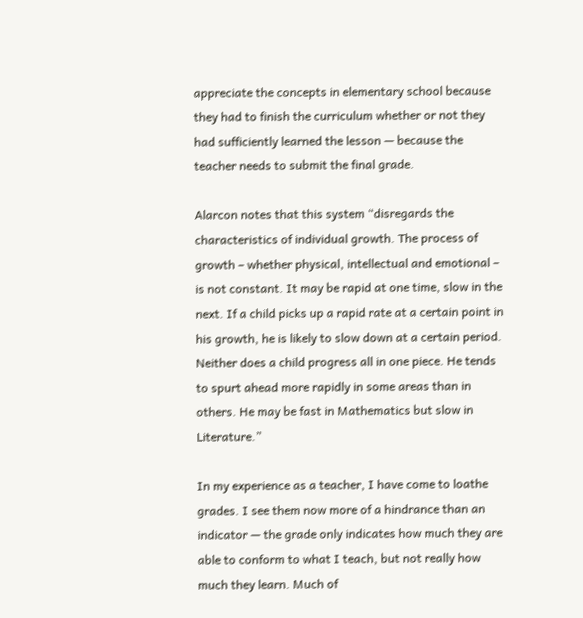appreciate the concepts in elementary school because they had to finish the curriculum whether or not they had sufficiently learned the lesson — because the teacher needs to submit the final grade.

Alarcon notes that this system “disregards the characteristics of individual growth. The process of growth – whether physical, intellectual and emotional – is not constant. It may be rapid at one time, slow in the next. If a child picks up a rapid rate at a certain point in his growth, he is likely to slow down at a certain period. Neither does a child progress all in one piece. He tends to spurt ahead more rapidly in some areas than in others. He may be fast in Mathematics but slow in Literature.”

In my experience as a teacher, I have come to loathe grades. I see them now more of a hindrance than an indicator — the grade only indicates how much they are able to conform to what I teach, but not really how much they learn. Much of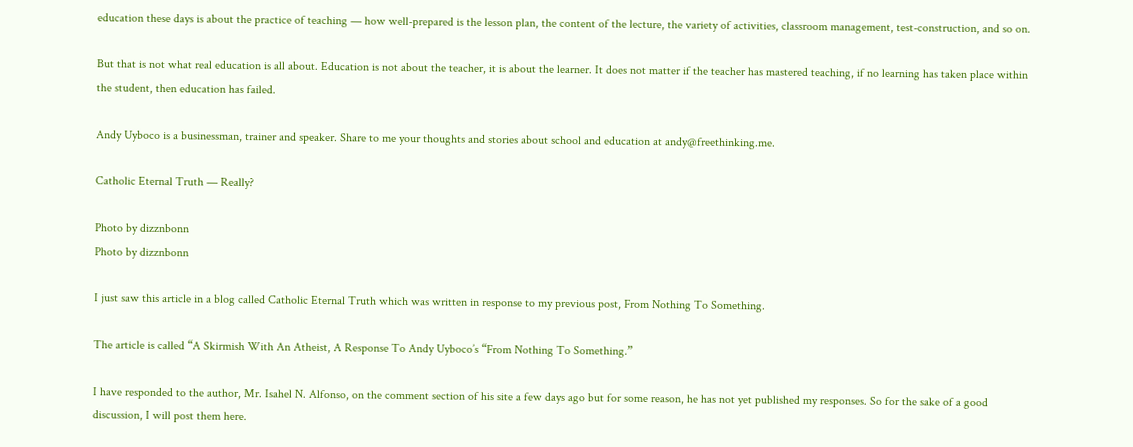education these days is about the practice of teaching — how well-prepared is the lesson plan, the content of the lecture, the variety of activities, classroom management, test-construction, and so on.

But that is not what real education is all about. Education is not about the teacher, it is about the learner. It does not matter if the teacher has mastered teaching, if no learning has taken place within the student, then education has failed.

Andy Uyboco is a businessman, trainer and speaker. Share to me your thoughts and stories about school and education at andy@freethinking.me.

Catholic Eternal Truth — Really?

Photo by dizznbonn
Photo by dizznbonn

I just saw this article in a blog called Catholic Eternal Truth which was written in response to my previous post, From Nothing To Something.

The article is called “A Skirmish With An Atheist, A Response To Andy Uyboco’s “From Nothing To Something.”

I have responded to the author, Mr. Isahel N. Alfonso, on the comment section of his site a few days ago but for some reason, he has not yet published my responses. So for the sake of a good discussion, I will post them here.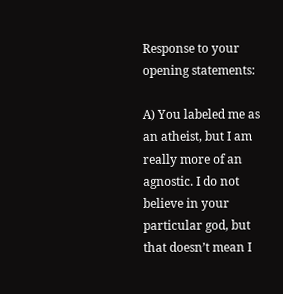Response to your opening statements:

A) You labeled me as an atheist, but I am really more of an agnostic. I do not believe in your particular god, but that doesn’t mean I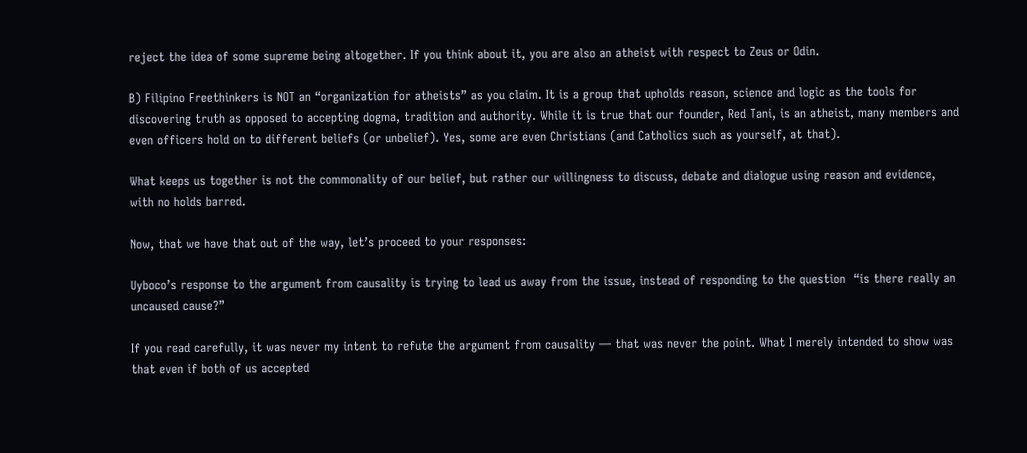reject the idea of some supreme being altogether. If you think about it, you are also an atheist with respect to Zeus or Odin.

B) Filipino Freethinkers is NOT an “organization for atheists” as you claim. It is a group that upholds reason, science and logic as the tools for discovering truth as opposed to accepting dogma, tradition and authority. While it is true that our founder, Red Tani, is an atheist, many members and even officers hold on to different beliefs (or unbelief). Yes, some are even Christians (and Catholics such as yourself, at that).

What keeps us together is not the commonality of our belief, but rather our willingness to discuss, debate and dialogue using reason and evidence, with no holds barred.

Now, that we have that out of the way, let’s proceed to your responses:

Uyboco’s response to the argument from causality is trying to lead us away from the issue, instead of responding to the question  “is there really an uncaused cause?”

If you read carefully, it was never my intent to refute the argument from causality — that was never the point. What I merely intended to show was that even if both of us accepted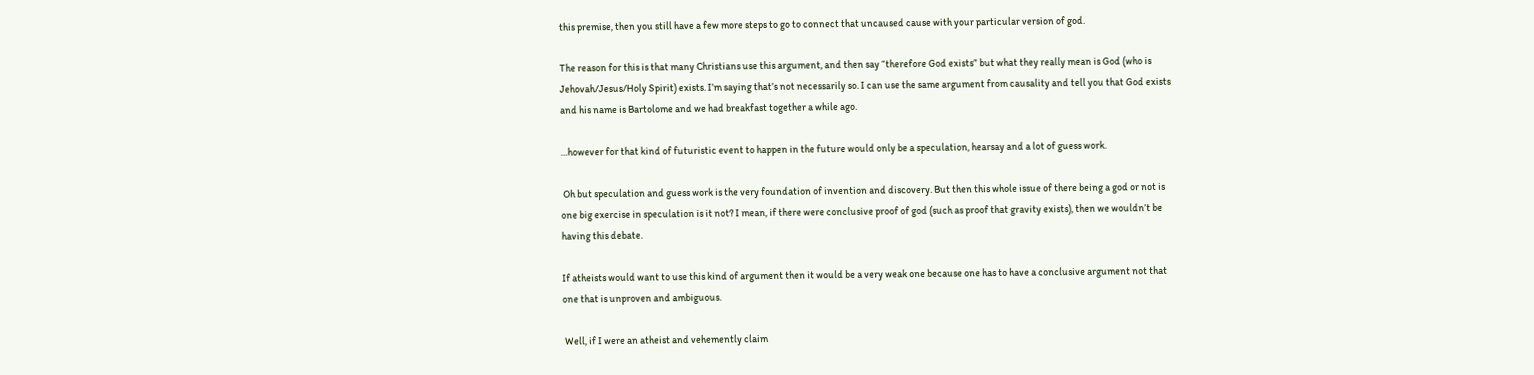this premise, then you still have a few more steps to go to connect that uncaused cause with your particular version of god.

The reason for this is that many Christians use this argument, and then say “therefore God exists” but what they really mean is God (who is Jehovah/Jesus/Holy Spirit) exists. I’m saying that’s not necessarily so. I can use the same argument from causality and tell you that God exists and his name is Bartolome and we had breakfast together a while ago.

…however for that kind of futuristic event to happen in the future would only be a speculation, hearsay and a lot of guess work.

 Oh but speculation and guess work is the very foundation of invention and discovery. But then this whole issue of there being a god or not is one big exercise in speculation is it not? I mean, if there were conclusive proof of god (such as proof that gravity exists), then we wouldn’t be having this debate.

If atheists would want to use this kind of argument then it would be a very weak one because one has to have a conclusive argument not that one that is unproven and ambiguous.

 Well, if I were an atheist and vehemently claim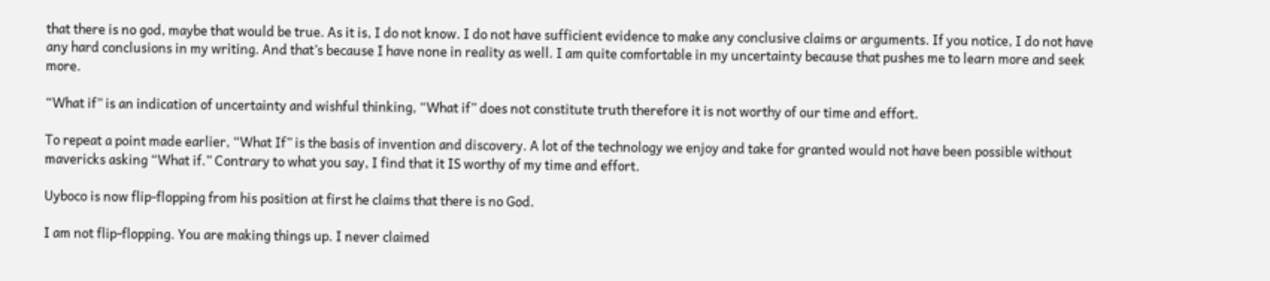that there is no god, maybe that would be true. As it is, I do not know. I do not have sufficient evidence to make any conclusive claims or arguments. If you notice, I do not have any hard conclusions in my writing. And that’s because I have none in reality as well. I am quite comfortable in my uncertainty because that pushes me to learn more and seek more.

“What if” is an indication of uncertainty and wishful thinking, “What if” does not constitute truth therefore it is not worthy of our time and effort.

To repeat a point made earlier, “What If” is the basis of invention and discovery. A lot of the technology we enjoy and take for granted would not have been possible without mavericks asking “What if.” Contrary to what you say, I find that it IS worthy of my time and effort.

Uyboco is now flip-flopping from his position at first he claims that there is no God.

I am not flip-flopping. You are making things up. I never claimed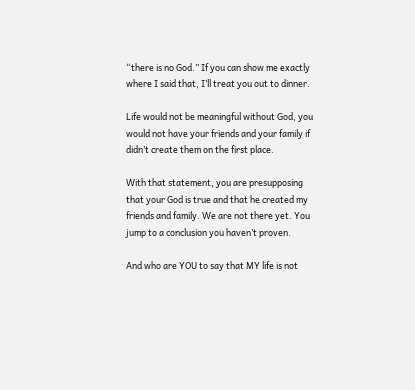“there is no God.” If you can show me exactly where I said that, I’ll treat you out to dinner.

Life would not be meaningful without God, you would not have your friends and your family if didn’t create them on the first place.

With that statement, you are presupposing that your God is true and that he created my friends and family. We are not there yet. You jump to a conclusion you haven’t proven.

And who are YOU to say that MY life is not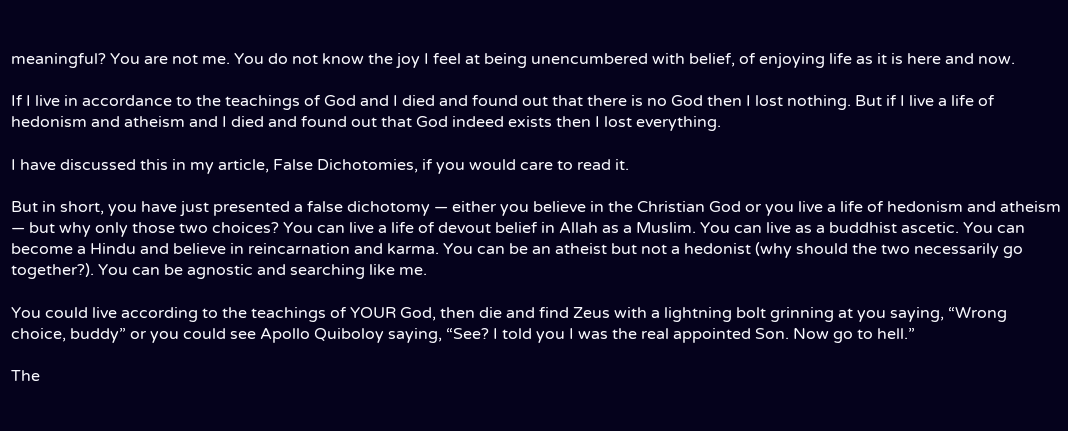meaningful? You are not me. You do not know the joy I feel at being unencumbered with belief, of enjoying life as it is here and now.

If I live in accordance to the teachings of God and I died and found out that there is no God then I lost nothing. But if I live a life of hedonism and atheism and I died and found out that God indeed exists then I lost everything.

I have discussed this in my article, False Dichotomies, if you would care to read it.

But in short, you have just presented a false dichotomy — either you believe in the Christian God or you live a life of hedonism and atheism — but why only those two choices? You can live a life of devout belief in Allah as a Muslim. You can live as a buddhist ascetic. You can become a Hindu and believe in reincarnation and karma. You can be an atheist but not a hedonist (why should the two necessarily go together?). You can be agnostic and searching like me.

You could live according to the teachings of YOUR God, then die and find Zeus with a lightning bolt grinning at you saying, “Wrong choice, buddy” or you could see Apollo Quiboloy saying, “See? I told you I was the real appointed Son. Now go to hell.”

The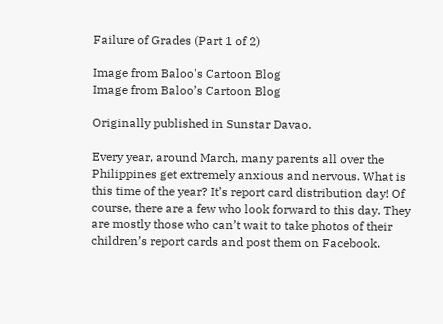Failure of Grades (Part 1 of 2)

Image from Baloo's Cartoon Blog
Image from Baloo’s Cartoon Blog

Originally published in Sunstar Davao.

Every year, around March, many parents all over the Philippines get extremely anxious and nervous. What is this time of the year? It’s report card distribution day! Of course, there are a few who look forward to this day. They are mostly those who can’t wait to take photos of their children’s report cards and post them on Facebook.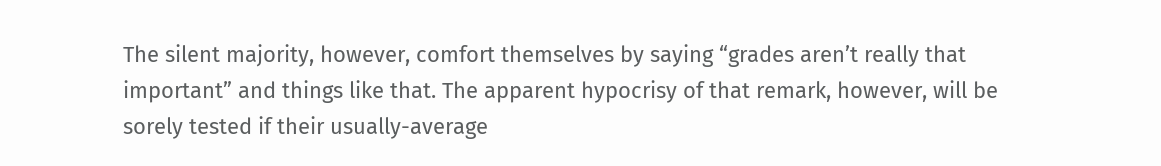The silent majority, however, comfort themselves by saying “grades aren’t really that important” and things like that. The apparent hypocrisy of that remark, however, will be sorely tested if their usually-average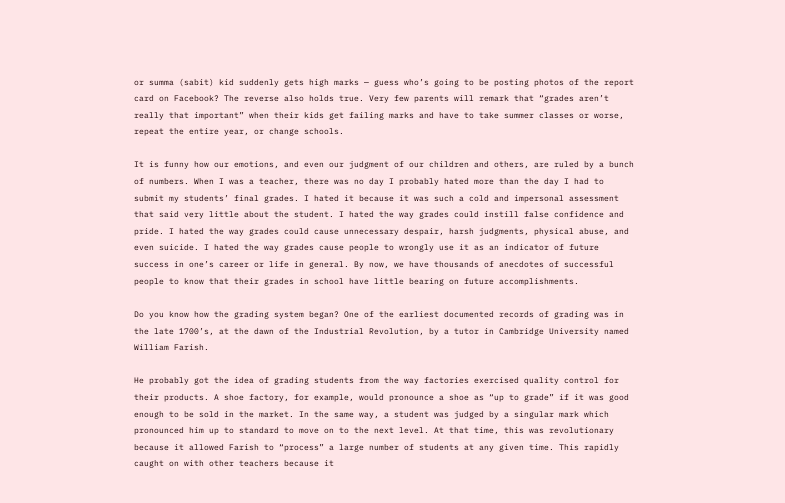or summa (sabit) kid suddenly gets high marks — guess who’s going to be posting photos of the report card on Facebook? The reverse also holds true. Very few parents will remark that “grades aren’t really that important” when their kids get failing marks and have to take summer classes or worse, repeat the entire year, or change schools.

It is funny how our emotions, and even our judgment of our children and others, are ruled by a bunch of numbers. When I was a teacher, there was no day I probably hated more than the day I had to submit my students’ final grades. I hated it because it was such a cold and impersonal assessment that said very little about the student. I hated the way grades could instill false confidence and pride. I hated the way grades could cause unnecessary despair, harsh judgments, physical abuse, and even suicide. I hated the way grades cause people to wrongly use it as an indicator of future success in one’s career or life in general. By now, we have thousands of anecdotes of successful people to know that their grades in school have little bearing on future accomplishments.

Do you know how the grading system began? One of the earliest documented records of grading was in the late 1700’s, at the dawn of the Industrial Revolution, by a tutor in Cambridge University named William Farish.

He probably got the idea of grading students from the way factories exercised quality control for their products. A shoe factory, for example, would pronounce a shoe as “up to grade” if it was good enough to be sold in the market. In the same way, a student was judged by a singular mark which pronounced him up to standard to move on to the next level. At that time, this was revolutionary because it allowed Farish to “process” a large number of students at any given time. This rapidly caught on with other teachers because it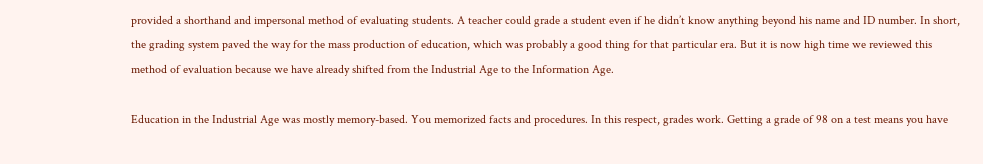provided a shorthand and impersonal method of evaluating students. A teacher could grade a student even if he didn’t know anything beyond his name and ID number. In short, the grading system paved the way for the mass production of education, which was probably a good thing for that particular era. But it is now high time we reviewed this method of evaluation because we have already shifted from the Industrial Age to the Information Age.

Education in the Industrial Age was mostly memory-based. You memorized facts and procedures. In this respect, grades work. Getting a grade of 98 on a test means you have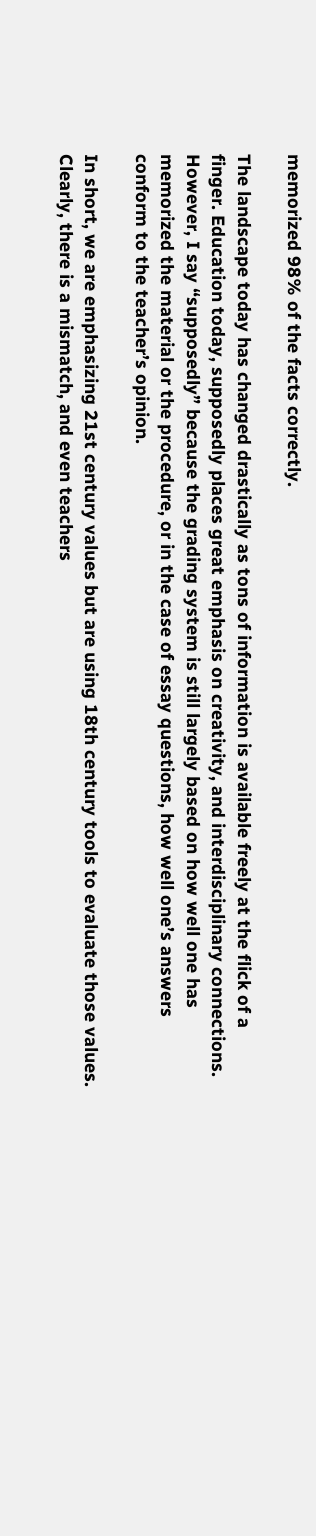memorized 98% of the facts correctly.

The landscape today has changed drastically as tons of information is available freely at the flick of a finger. Education today, supposedly places great emphasis on creativity, and interdisciplinary connections. However, I say “supposedly” because the grading system is still largely based on how well one has memorized the material or the procedure, or in the case of essay questions, how well one’s answers conform to the teacher’s opinion.

In short, we are emphasizing 21st century values but are using 18th century tools to evaluate those values. Clearly, there is a mismatch, and even teachers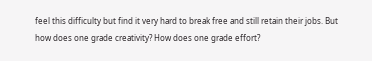feel this difficulty but find it very hard to break free and still retain their jobs. But how does one grade creativity? How does one grade effort?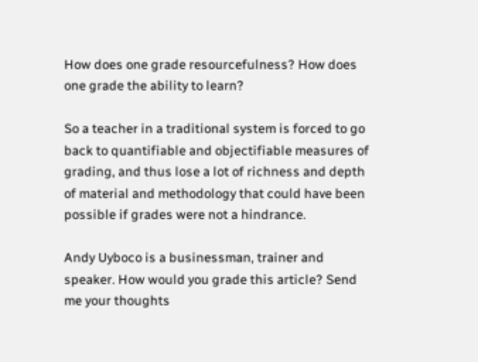How does one grade resourcefulness? How does one grade the ability to learn?

So a teacher in a traditional system is forced to go back to quantifiable and objectifiable measures of grading, and thus lose a lot of richness and depth of material and methodology that could have been possible if grades were not a hindrance.

Andy Uyboco is a businessman, trainer and speaker. How would you grade this article? Send me your thoughts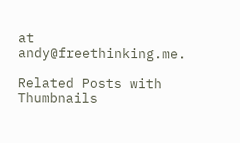at andy@freethinking.me.

Related Posts with Thumbnails